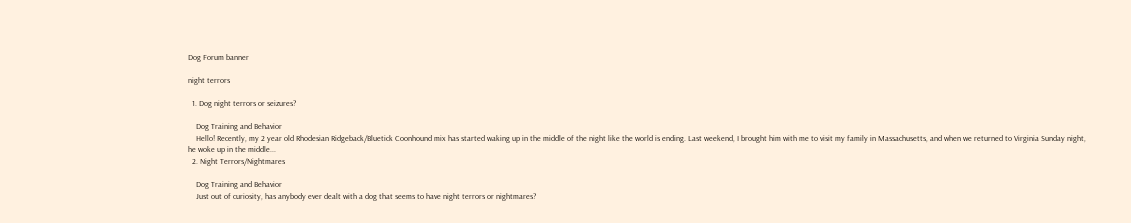Dog Forum banner

night terrors

  1. Dog night terrors or seizures?

    Dog Training and Behavior
    Hello! Recently, my 2 year old Rhodesian Ridgeback/Bluetick Coonhound mix has started waking up in the middle of the night like the world is ending. Last weekend, I brought him with me to visit my family in Massachusetts, and when we returned to Virginia Sunday night, he woke up in the middle...
  2. Night Terrors/Nightmares

    Dog Training and Behavior
    Just out of curiosity, has anybody ever dealt with a dog that seems to have night terrors or nightmares?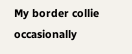My border collie occasionally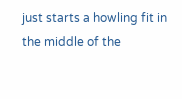just starts a howling fit in the middle of the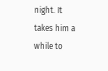night. It takes him a while to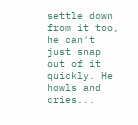settle down from it too, he can't just snap out of it quickly. He howls and cries...